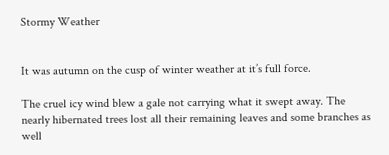Stormy Weather


It was autumn on the cusp of winter weather at it’s full force.

The cruel icy wind blew a gale not carrying what it swept away. The nearly hibernated trees lost all their remaining leaves and some branches as well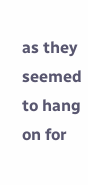as they seemed to hang on for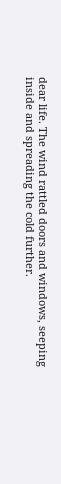dear life. The wind rattled doors and windows, seeping inside and spreading the cold further.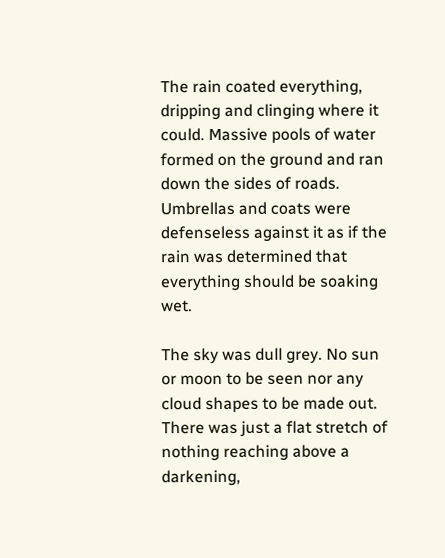The rain coated everything, dripping and clinging where it could. Massive pools of water formed on the ground and ran down the sides of roads. Umbrellas and coats were defenseless against it as if the rain was determined that everything should be soaking wet.

The sky was dull grey. No sun or moon to be seen nor any cloud shapes to be made out. There was just a flat stretch of nothing reaching above a darkening,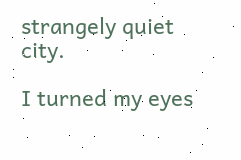strangely quiet city.

I turned my eyes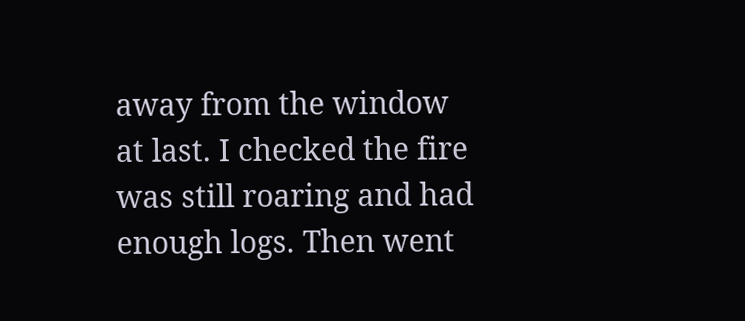away from the window at last. I checked the fire was still roaring and had enough logs. Then went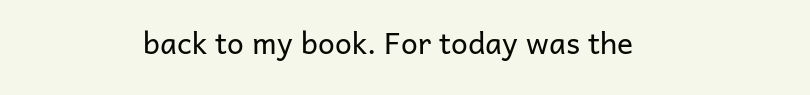back to my book. For today was the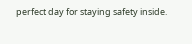perfect day for staying safety inside.